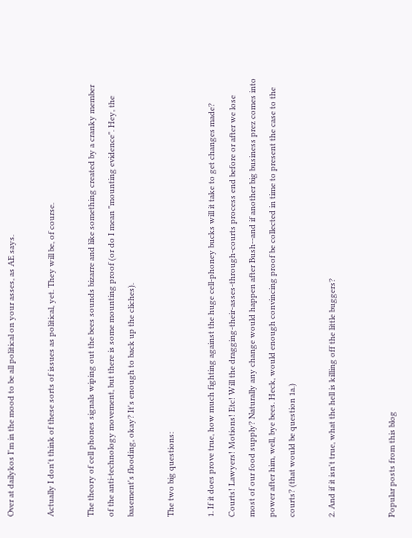Over at dailykos I'm in the mood to be all political on your asses, as AE says.

Actually I don't think of these sorts of issues as political, yet. They will be, of course.

The theory of cell phones signals wiping out the bees sounds bizarre and like something created by a cranky member of the anti-technology movement, but there is some mounting proof (or do I mean "mounting evidence". Hey, the basement's flooding, okay? It's enough to back up the cliches).

The two big questions:

1. If it does prove true, how much fighting against the huge cell-phoney bucks will it take to get changes made? Courts! Lawyers! Motions! Etc! Will the dragging-their-asses-through-courts process end before or after we lose most of our food supply? Naturally any change would happen after Bush--and if another big business prez comes into power after him, well, bye bees. Heck, would enough convincing proof be collected in time to present the case to the courts? (that would be question 1a.)

2. And if it isn't true, what the hell is killing off the little buggers?


Popular posts from this blog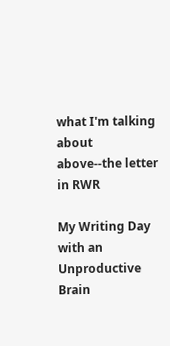what I'm talking about above--the letter in RWR

My Writing Day with an Unproductive Brain